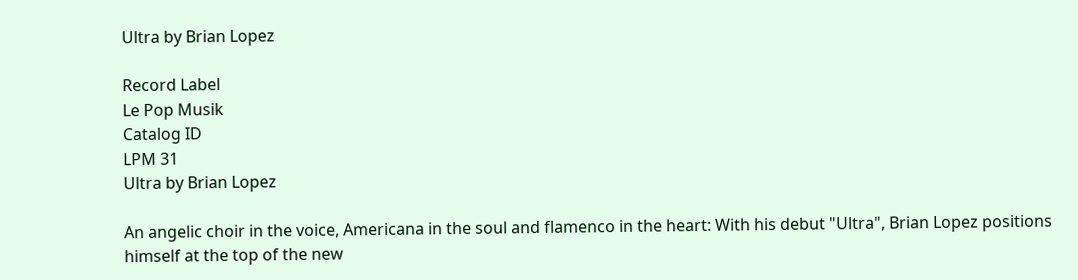Ultra by Brian Lopez

Record Label
Le Pop Musik
Catalog ID
LPM 31
Ultra by Brian Lopez

An angelic choir in the voice, Americana in the soul and flamenco in the heart: With his debut "Ultra", Brian Lopez positions himself at the top of the new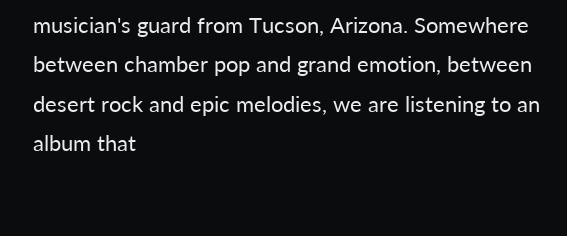musician's guard from Tucson, Arizona. Somewhere between chamber pop and grand emotion, between desert rock and epic melodies, we are listening to an album that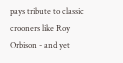pays tribute to classic crooners like Roy Orbison - and yet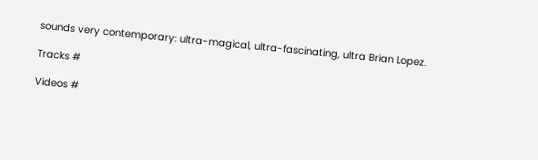sounds very contemporary: ultra-magical, ultra-fascinating, ultra Brian Lopez.

Tracks #

Videos #